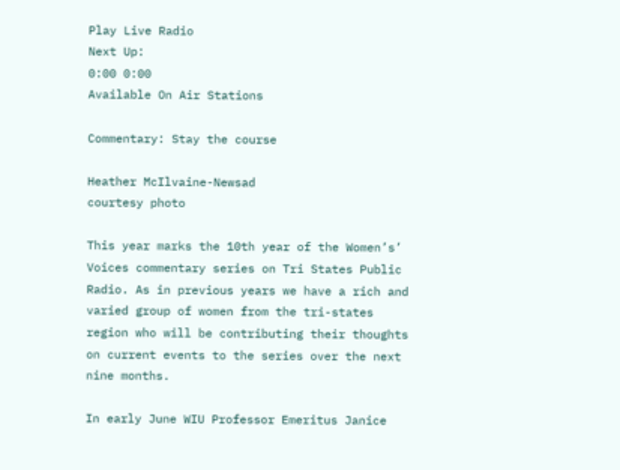Play Live Radio
Next Up:
0:00 0:00
Available On Air Stations

Commentary: Stay the course

Heather McIlvaine-Newsad
courtesy photo

This year marks the 10th year of the Women’s’ Voices commentary series on Tri States Public Radio. As in previous years we have a rich and varied group of women from the tri-states region who will be contributing their thoughts on current events to the series over the next nine months.

In early June WIU Professor Emeritus Janice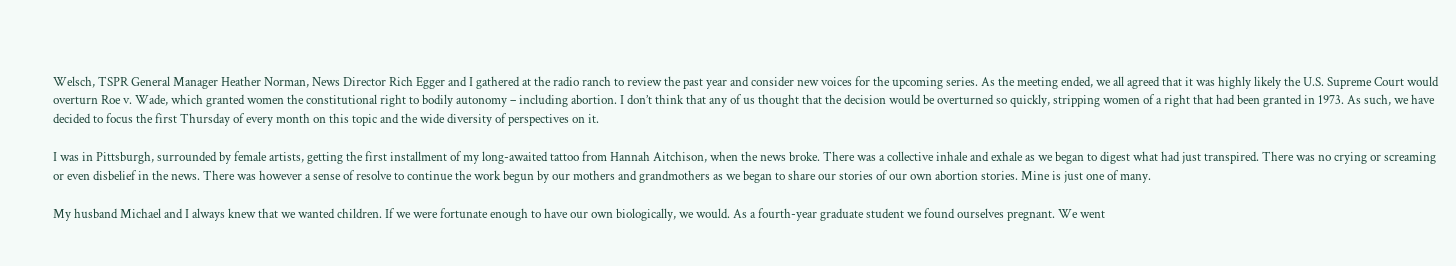Welsch, TSPR General Manager Heather Norman, News Director Rich Egger and I gathered at the radio ranch to review the past year and consider new voices for the upcoming series. As the meeting ended, we all agreed that it was highly likely the U.S. Supreme Court would overturn Roe v. Wade, which granted women the constitutional right to bodily autonomy – including abortion. I don’t think that any of us thought that the decision would be overturned so quickly, stripping women of a right that had been granted in 1973. As such, we have decided to focus the first Thursday of every month on this topic and the wide diversity of perspectives on it.

I was in Pittsburgh, surrounded by female artists, getting the first installment of my long-awaited tattoo from Hannah Aitchison, when the news broke. There was a collective inhale and exhale as we began to digest what had just transpired. There was no crying or screaming or even disbelief in the news. There was however a sense of resolve to continue the work begun by our mothers and grandmothers as we began to share our stories of our own abortion stories. Mine is just one of many.

My husband Michael and I always knew that we wanted children. If we were fortunate enough to have our own biologically, we would. As a fourth-year graduate student we found ourselves pregnant. We went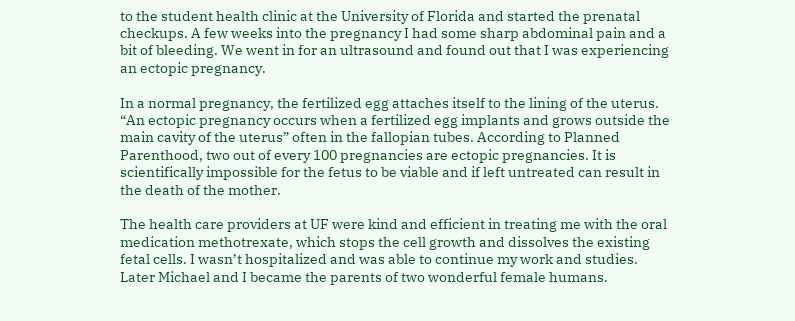to the student health clinic at the University of Florida and started the prenatal checkups. A few weeks into the pregnancy I had some sharp abdominal pain and a bit of bleeding. We went in for an ultrasound and found out that I was experiencing an ectopic pregnancy.

In a normal pregnancy, the fertilized egg attaches itself to the lining of the uterus. “An ectopic pregnancy occurs when a fertilized egg implants and grows outside the main cavity of the uterus” often in the fallopian tubes. According to Planned Parenthood, two out of every 100 pregnancies are ectopic pregnancies. It is scientifically impossible for the fetus to be viable and if left untreated can result in the death of the mother.

The health care providers at UF were kind and efficient in treating me with the oral medication methotrexate, which stops the cell growth and dissolves the existing fetal cells. I wasn’t hospitalized and was able to continue my work and studies. Later Michael and I became the parents of two wonderful female humans.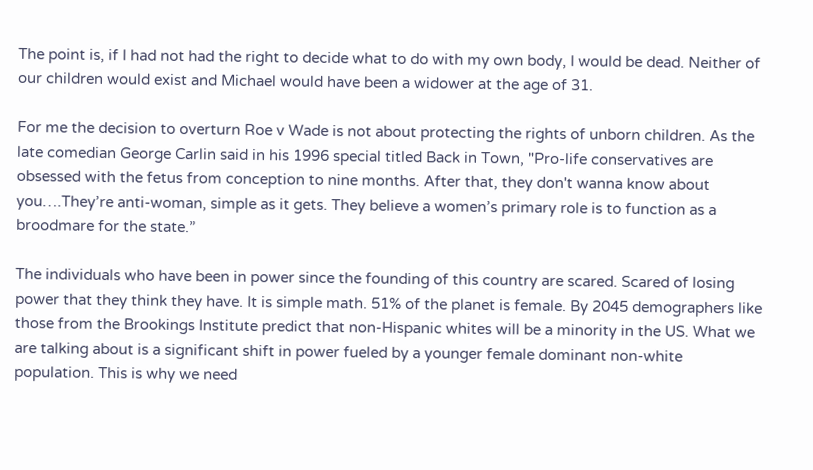The point is, if I had not had the right to decide what to do with my own body, I would be dead. Neither of our children would exist and Michael would have been a widower at the age of 31.

For me the decision to overturn Roe v Wade is not about protecting the rights of unborn children. As the late comedian George Carlin said in his 1996 special titled Back in Town, "Pro-life conservatives are obsessed with the fetus from conception to nine months. After that, they don't wanna know about you….They’re anti-woman, simple as it gets. They believe a women’s primary role is to function as a broodmare for the state.”

The individuals who have been in power since the founding of this country are scared. Scared of losing power that they think they have. It is simple math. 51% of the planet is female. By 2045 demographers like those from the Brookings Institute predict that non-Hispanic whites will be a minority in the US. What we are talking about is a significant shift in power fueled by a younger female dominant non-white population. This is why we need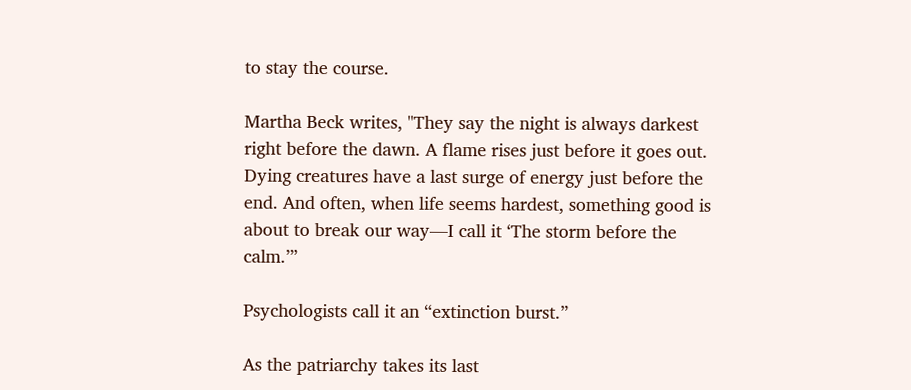to stay the course.

Martha Beck writes, "They say the night is always darkest right before the dawn. A flame rises just before it goes out. Dying creatures have a last surge of energy just before the end. And often, when life seems hardest, something good is about to break our way—I call it ‘The storm before the calm.’”

Psychologists call it an “extinction burst.”

As the patriarchy takes its last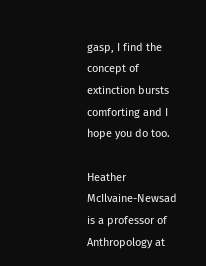gasp, I find the concept of extinction bursts comforting and I hope you do too.

Heather McIlvaine-Newsad is a professor of Anthropology at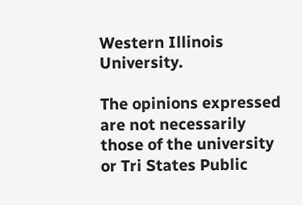Western Illinois University.

The opinions expressed are not necessarily those of the university or Tri States Public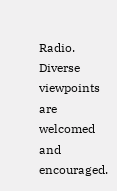Radio. Diverse viewpoints are welcomed and encouraged.